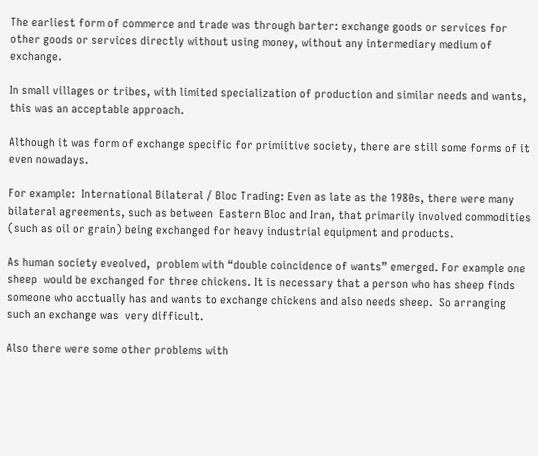The earliest form of commerce and trade was through barter: exchange goods or services for other goods or services directly without using money, without any intermediary medium of exchange.

In small villages or tribes, with limited specialization of production and similar needs and wants, this was an acceptable approach.

Although it was form of exchange specific for primiitive society, there are still some forms of it even nowadays.

For example:  International Bilateral / Bloc Trading: Even as late as the 1980s, there were many bilateral agreements, such as between  Eastern Bloc and Iran, that primarily involved commodities (such as oil or grain) being exchanged for heavy industrial equipment and products.

As human society eveolved,  problem with “double coincidence of wants” emerged. For example one sheep  would be exchanged for three chickens. It is necessary that a person who has sheep finds someone who acctually has and wants to exchange chickens and also needs sheep.  So arranging  such an exchange was  very difficult.

Also there were some other problems with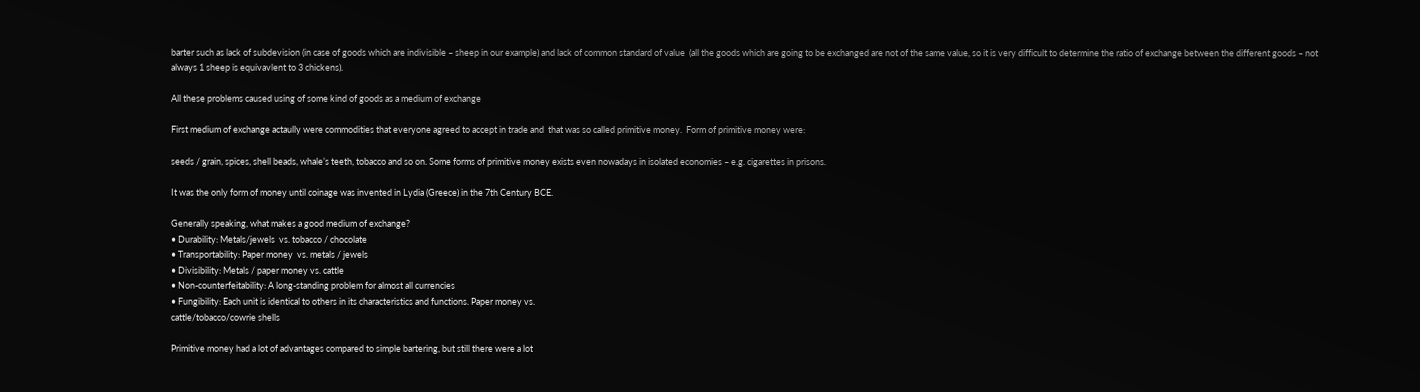barter such as lack of subdevision (in case of goods which are indivisible – sheep in our example) and lack of common standard of value  (all the goods which are going to be exchanged are not of the same value, so it is very difficult to determine the ratio of exchange between the different goods – not always 1 sheep is equivavlent to 3 chickens).

All these problems caused using of some kind of goods as a medium of exchange

First medium of exchange actaully were commodities that everyone agreed to accept in trade and  that was so called primitive money.  Form of primitive money were:

seeds / grain, spices, shell beads, whale’s teeth, tobacco and so on. Some forms of primitive money exists even nowadays in isolated economies – e.g. cigarettes in prisons.

It was the only form of money until coinage was invented in Lydia (Greece) in the 7th Century BCE.

Generally speaking, what makes a good medium of exchange?
• Durability: Metals/jewels  vs. tobacco / chocolate
• Transportability: Paper money  vs. metals / jewels
• Divisibility: Metals / paper money vs. cattle
• Non-counterfeitability: A long-standing problem for almost all currencies
• Fungibility: Each unit is identical to others in its characteristics and functions. Paper money vs.
cattle/tobacco/cowrie shells

Primitive money had a lot of advantages compared to simple bartering, but still there were a lot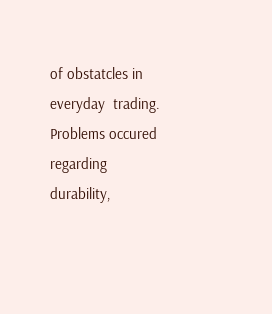of obstatcles in everyday  trading. Problems occured regarding durability,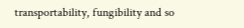transportability, fungibility and so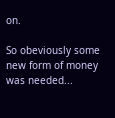on.

So obeviously some new form of money was needed...